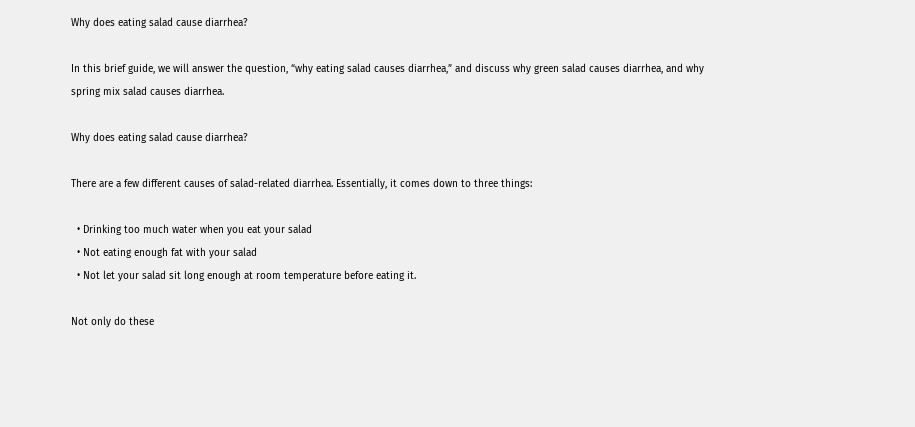Why does eating salad cause diarrhea?

In this brief guide, we will answer the question, “why eating salad causes diarrhea,” and discuss why green salad causes diarrhea, and why spring mix salad causes diarrhea.

Why does eating salad cause diarrhea?

There are a few different causes of salad-related diarrhea. Essentially, it comes down to three things:

  • Drinking too much water when you eat your salad
  • Not eating enough fat with your salad
  • Not let your salad sit long enough at room temperature before eating it.

Not only do these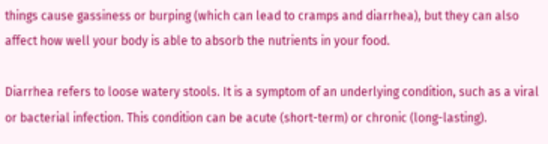things cause gassiness or burping (which can lead to cramps and diarrhea), but they can also affect how well your body is able to absorb the nutrients in your food.

Diarrhea refers to loose watery stools. It is a symptom of an underlying condition, such as a viral or bacterial infection. This condition can be acute (short-term) or chronic (long-lasting).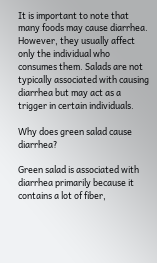It is important to note that many foods may cause diarrhea. However, they usually affect only the individual who consumes them. Salads are not typically associated with causing diarrhea but may act as a trigger in certain individuals.

Why does green salad cause diarrhea?

Green salad is associated with diarrhea primarily because it contains a lot of fiber,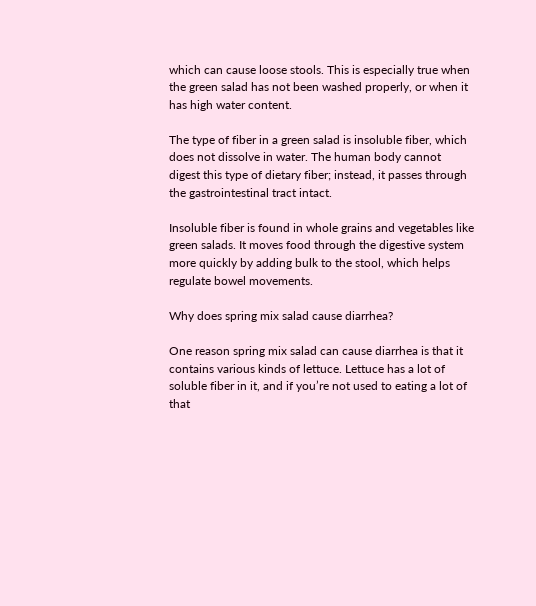which can cause loose stools. This is especially true when the green salad has not been washed properly, or when it has high water content.

The type of fiber in a green salad is insoluble fiber, which does not dissolve in water. The human body cannot digest this type of dietary fiber; instead, it passes through the gastrointestinal tract intact.

Insoluble fiber is found in whole grains and vegetables like green salads. It moves food through the digestive system more quickly by adding bulk to the stool, which helps regulate bowel movements.

Why does spring mix salad cause diarrhea?

One reason spring mix salad can cause diarrhea is that it contains various kinds of lettuce. Lettuce has a lot of soluble fiber in it, and if you’re not used to eating a lot of that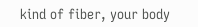kind of fiber, your body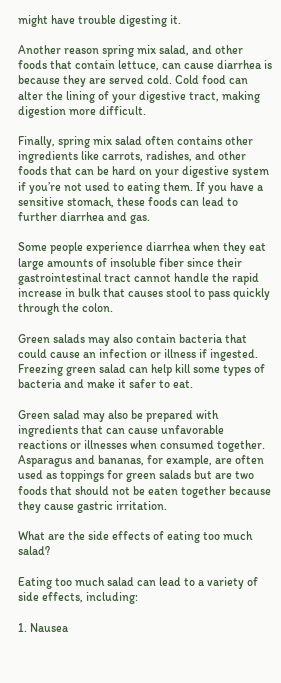might have trouble digesting it.

Another reason spring mix salad, and other foods that contain lettuce, can cause diarrhea is because they are served cold. Cold food can alter the lining of your digestive tract, making digestion more difficult.

Finally, spring mix salad often contains other ingredients like carrots, radishes, and other foods that can be hard on your digestive system if you’re not used to eating them. If you have a sensitive stomach, these foods can lead to further diarrhea and gas.

Some people experience diarrhea when they eat large amounts of insoluble fiber since their gastrointestinal tract cannot handle the rapid increase in bulk that causes stool to pass quickly through the colon.

Green salads may also contain bacteria that could cause an infection or illness if ingested. Freezing green salad can help kill some types of bacteria and make it safer to eat.

Green salad may also be prepared with ingredients that can cause unfavorable reactions or illnesses when consumed together. Asparagus and bananas, for example, are often used as toppings for green salads but are two foods that should not be eaten together because they cause gastric irritation.

What are the side effects of eating too much salad?

Eating too much salad can lead to a variety of side effects, including:

1. Nausea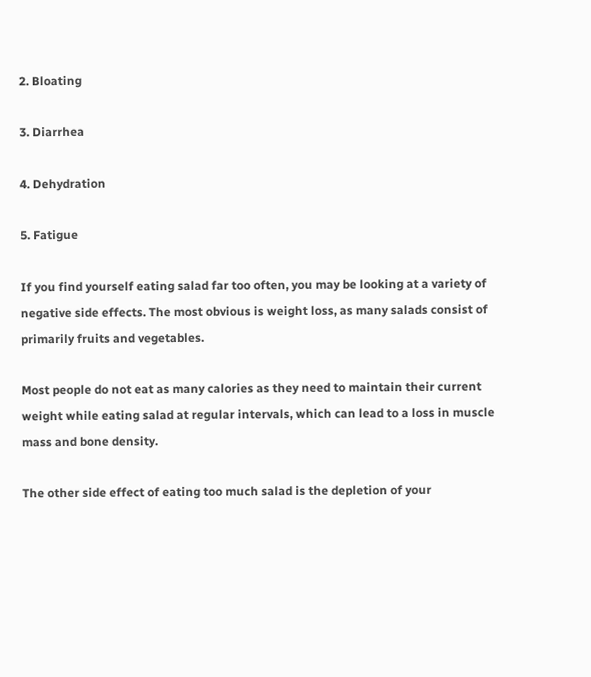2. Bloating

3. Diarrhea

4. Dehydration

5. Fatigue

If you find yourself eating salad far too often, you may be looking at a variety of negative side effects. The most obvious is weight loss, as many salads consist of primarily fruits and vegetables.

Most people do not eat as many calories as they need to maintain their current weight while eating salad at regular intervals, which can lead to a loss in muscle mass and bone density.

The other side effect of eating too much salad is the depletion of your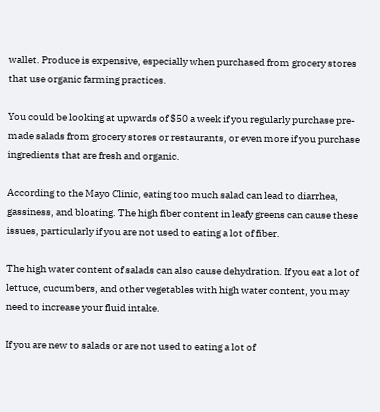wallet. Produce is expensive, especially when purchased from grocery stores that use organic farming practices.

You could be looking at upwards of $50 a week if you regularly purchase pre-made salads from grocery stores or restaurants, or even more if you purchase ingredients that are fresh and organic.

According to the Mayo Clinic, eating too much salad can lead to diarrhea, gassiness, and bloating. The high fiber content in leafy greens can cause these issues, particularly if you are not used to eating a lot of fiber.

The high water content of salads can also cause dehydration. If you eat a lot of lettuce, cucumbers, and other vegetables with high water content, you may need to increase your fluid intake.

If you are new to salads or are not used to eating a lot of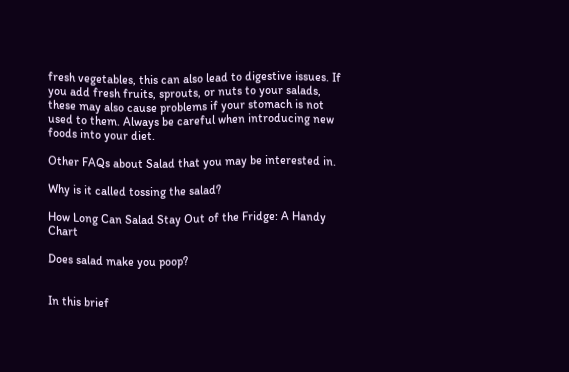fresh vegetables, this can also lead to digestive issues. If you add fresh fruits, sprouts, or nuts to your salads, these may also cause problems if your stomach is not used to them. Always be careful when introducing new foods into your diet.

Other FAQs about Salad that you may be interested in.

Why is it called tossing the salad?

How Long Can Salad Stay Out of the Fridge: A Handy Chart

Does salad make you poop?


In this brief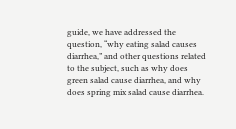guide, we have addressed the question, “why eating salad causes diarrhea,” and other questions related to the subject, such as why does green salad cause diarrhea, and why does spring mix salad cause diarrhea.